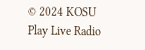© 2024 KOSU
Play Live Radio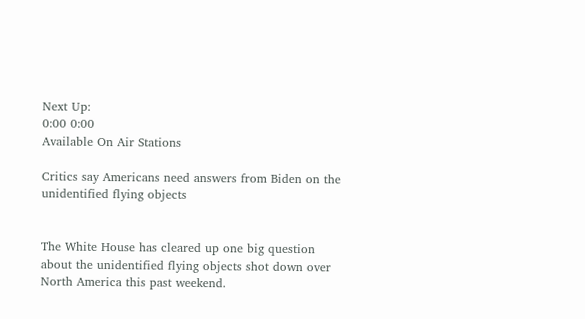Next Up:
0:00 0:00
Available On Air Stations

Critics say Americans need answers from Biden on the unidentified flying objects


The White House has cleared up one big question about the unidentified flying objects shot down over North America this past weekend.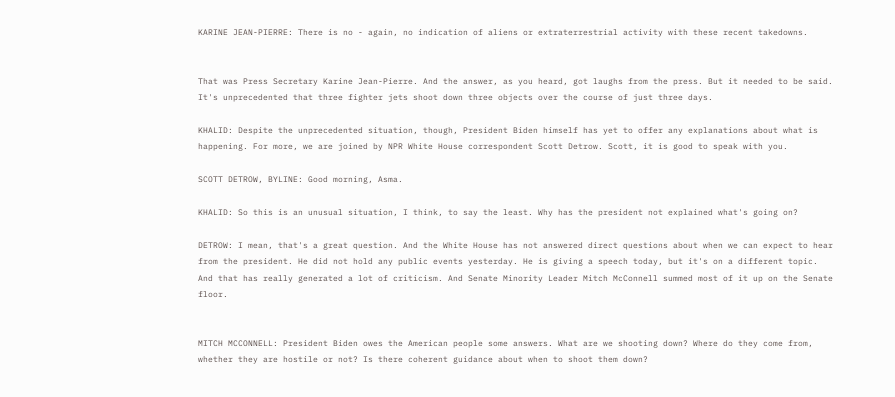KARINE JEAN-PIERRE: There is no - again, no indication of aliens or extraterrestrial activity with these recent takedowns.


That was Press Secretary Karine Jean-Pierre. And the answer, as you heard, got laughs from the press. But it needed to be said. It's unprecedented that three fighter jets shoot down three objects over the course of just three days.

KHALID: Despite the unprecedented situation, though, President Biden himself has yet to offer any explanations about what is happening. For more, we are joined by NPR White House correspondent Scott Detrow. Scott, it is good to speak with you.

SCOTT DETROW, BYLINE: Good morning, Asma.

KHALID: So this is an unusual situation, I think, to say the least. Why has the president not explained what's going on?

DETROW: I mean, that's a great question. And the White House has not answered direct questions about when we can expect to hear from the president. He did not hold any public events yesterday. He is giving a speech today, but it's on a different topic. And that has really generated a lot of criticism. And Senate Minority Leader Mitch McConnell summed most of it up on the Senate floor.


MITCH MCCONNELL: President Biden owes the American people some answers. What are we shooting down? Where do they come from, whether they are hostile or not? Is there coherent guidance about when to shoot them down?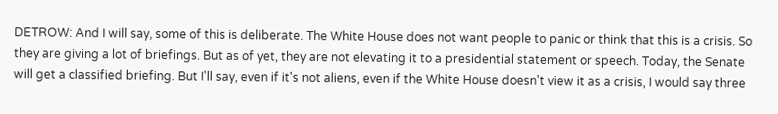DETROW: And I will say, some of this is deliberate. The White House does not want people to panic or think that this is a crisis. So they are giving a lot of briefings. But as of yet, they are not elevating it to a presidential statement or speech. Today, the Senate will get a classified briefing. But I'll say, even if it's not aliens, even if the White House doesn't view it as a crisis, I would say three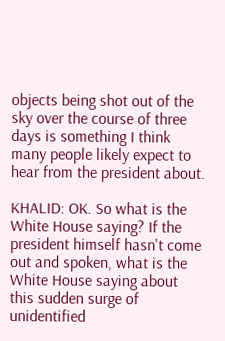objects being shot out of the sky over the course of three days is something I think many people likely expect to hear from the president about.

KHALID: OK. So what is the White House saying? If the president himself hasn't come out and spoken, what is the White House saying about this sudden surge of unidentified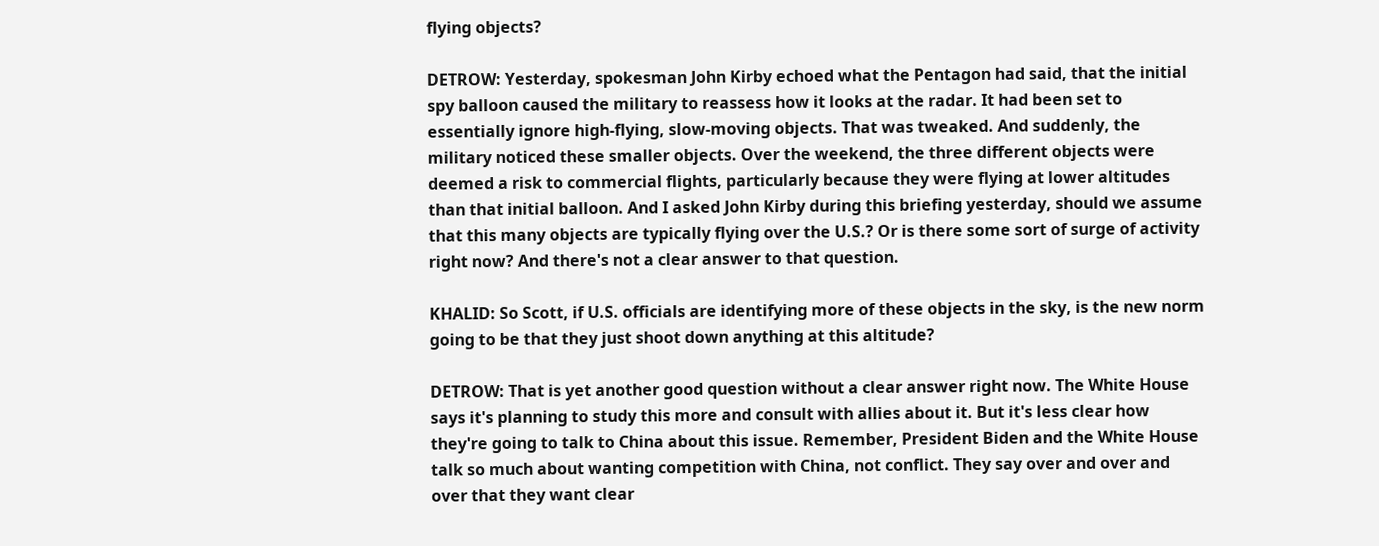flying objects?

DETROW: Yesterday, spokesman John Kirby echoed what the Pentagon had said, that the initial spy balloon caused the military to reassess how it looks at the radar. It had been set to essentially ignore high-flying, slow-moving objects. That was tweaked. And suddenly, the military noticed these smaller objects. Over the weekend, the three different objects were deemed a risk to commercial flights, particularly because they were flying at lower altitudes than that initial balloon. And I asked John Kirby during this briefing yesterday, should we assume that this many objects are typically flying over the U.S.? Or is there some sort of surge of activity right now? And there's not a clear answer to that question.

KHALID: So Scott, if U.S. officials are identifying more of these objects in the sky, is the new norm going to be that they just shoot down anything at this altitude?

DETROW: That is yet another good question without a clear answer right now. The White House says it's planning to study this more and consult with allies about it. But it's less clear how they're going to talk to China about this issue. Remember, President Biden and the White House talk so much about wanting competition with China, not conflict. They say over and over and over that they want clear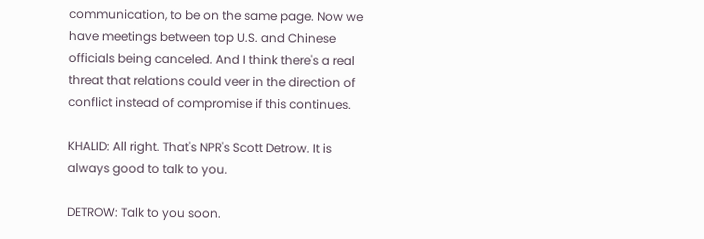communication, to be on the same page. Now we have meetings between top U.S. and Chinese officials being canceled. And I think there's a real threat that relations could veer in the direction of conflict instead of compromise if this continues.

KHALID: All right. That's NPR's Scott Detrow. It is always good to talk to you.

DETROW: Talk to you soon.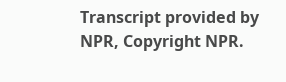Transcript provided by NPR, Copyright NPR.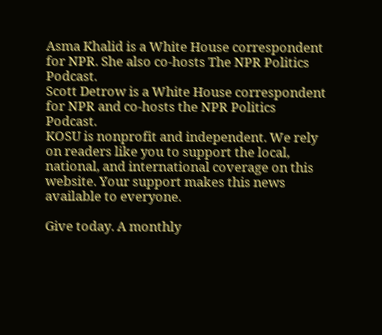Asma Khalid is a White House correspondent for NPR. She also co-hosts The NPR Politics Podcast.
Scott Detrow is a White House correspondent for NPR and co-hosts the NPR Politics Podcast.
KOSU is nonprofit and independent. We rely on readers like you to support the local, national, and international coverage on this website. Your support makes this news available to everyone.

Give today. A monthly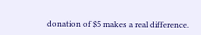donation of $5 makes a real difference.